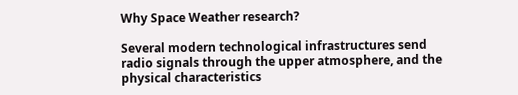Why Space Weather research?

Several modern technological infrastructures send radio signals through the upper atmosphere, and the physical characteristics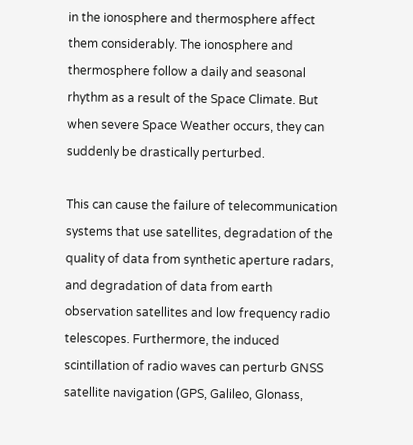in the ionosphere and thermosphere affect them considerably. The ionosphere and thermosphere follow a daily and seasonal rhythm as a result of the Space Climate. But when severe Space Weather occurs, they can suddenly be drastically perturbed.

This can cause the failure of telecommunication systems that use satellites, degradation of the quality of data from synthetic aperture radars, and degradation of data from earth observation satellites and low frequency radio telescopes. Furthermore, the induced scintillation of radio waves can perturb GNSS satellite navigation (GPS, Galileo, Glonass,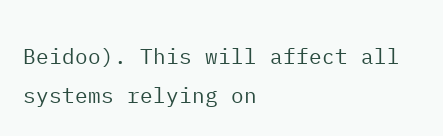Beidoo). This will affect all systems relying on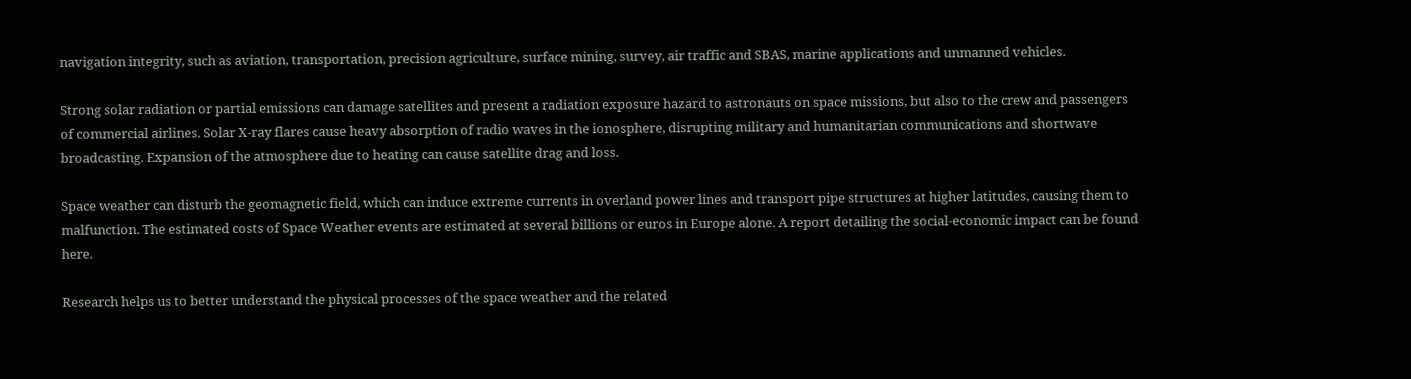navigation integrity, such as aviation, transportation, precision agriculture, surface mining, survey, air traffic and SBAS, marine applications and unmanned vehicles.

Strong solar radiation or partial emissions can damage satellites and present a radiation exposure hazard to astronauts on space missions, but also to the crew and passengers of commercial airlines. Solar X-ray flares cause heavy absorption of radio waves in the ionosphere, disrupting military and humanitarian communications and shortwave broadcasting. Expansion of the atmosphere due to heating can cause satellite drag and loss.

Space weather can disturb the geomagnetic field, which can induce extreme currents in overland power lines and transport pipe structures at higher latitudes, causing them to malfunction. The estimated costs of Space Weather events are estimated at several billions or euros in Europe alone. A report detailing the social-economic impact can be found here.

Research helps us to better understand the physical processes of the space weather and the related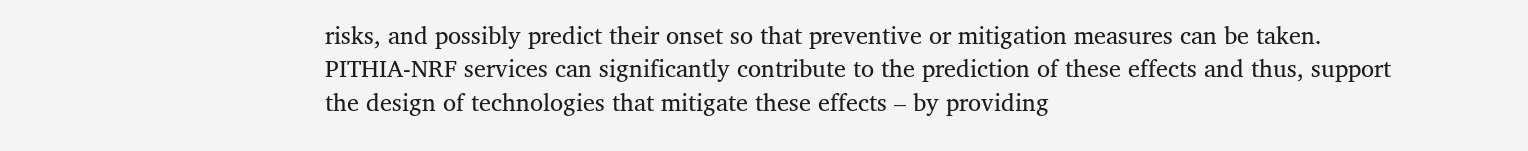risks, and possibly predict their onset so that preventive or mitigation measures can be taken. PITHIA-NRF services can significantly contribute to the prediction of these effects and thus, support the design of technologies that mitigate these effects – by providing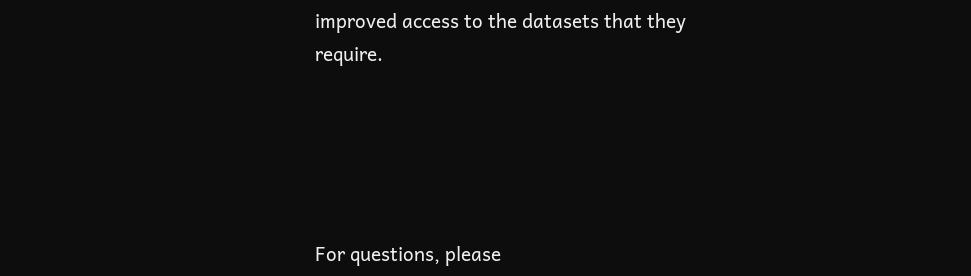improved access to the datasets that they require.





For questions, please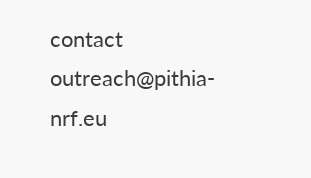contact outreach@pithia-nrf.eu